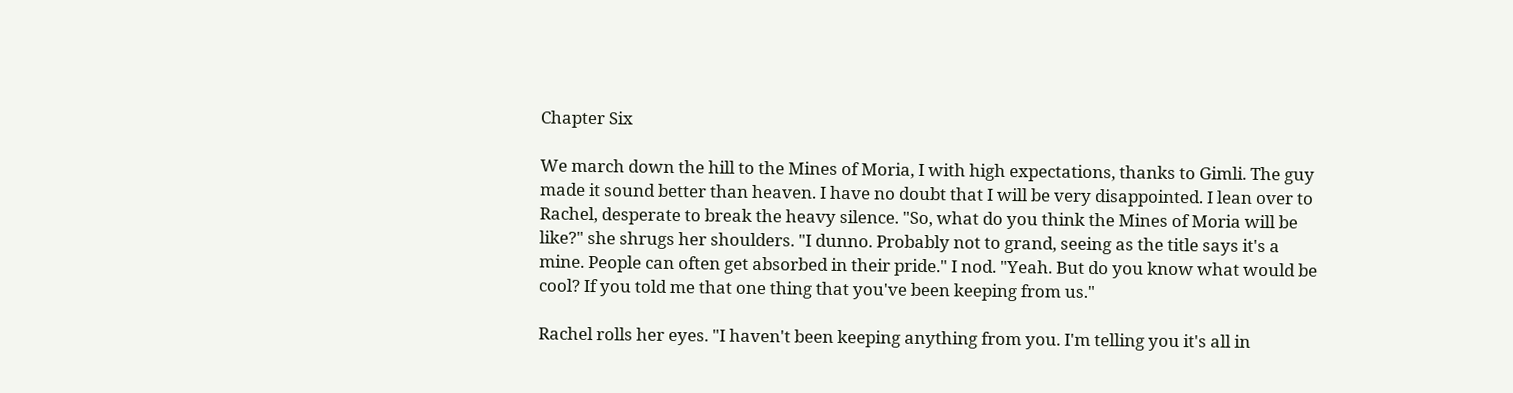Chapter Six

We march down the hill to the Mines of Moria, I with high expectations, thanks to Gimli. The guy made it sound better than heaven. I have no doubt that I will be very disappointed. I lean over to Rachel, desperate to break the heavy silence. "So, what do you think the Mines of Moria will be like?" she shrugs her shoulders. "I dunno. Probably not to grand, seeing as the title says it's a mine. People can often get absorbed in their pride." I nod. "Yeah. But do you know what would be cool? If you told me that one thing that you've been keeping from us."

Rachel rolls her eyes. "I haven't been keeping anything from you. I'm telling you it's all in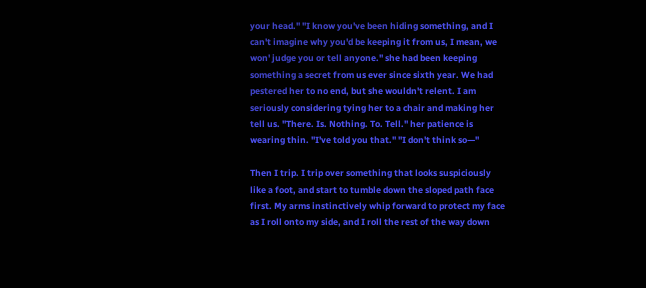your head." "I know you've been hiding something, and I can't imagine why you'd be keeping it from us, I mean, we won' judge you or tell anyone." she had been keeping something a secret from us ever since sixth year. We had pestered her to no end, but she wouldn't relent. I am seriously considering tying her to a chair and making her tell us. "There. Is. Nothing. To. Tell." her patience is wearing thin. "I've told you that." "I don't think so—"

Then I trip. I trip over something that looks suspiciously like a foot, and start to tumble down the sloped path face first. My arms instinctively whip forward to protect my face as I roll onto my side, and I roll the rest of the way down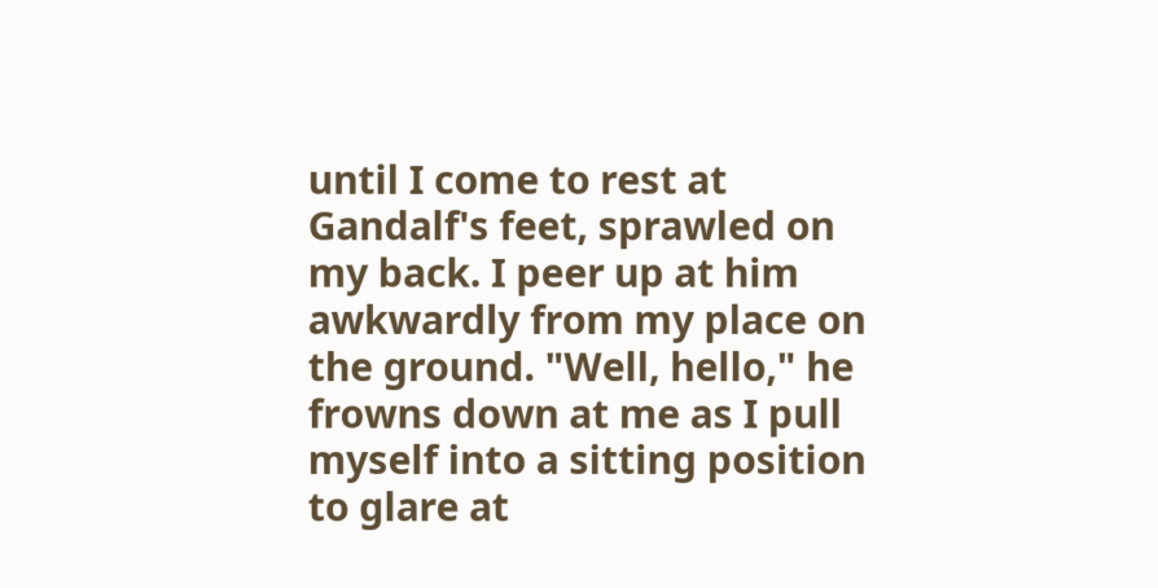until I come to rest at Gandalf's feet, sprawled on my back. I peer up at him awkwardly from my place on the ground. "Well, hello," he frowns down at me as I pull myself into a sitting position to glare at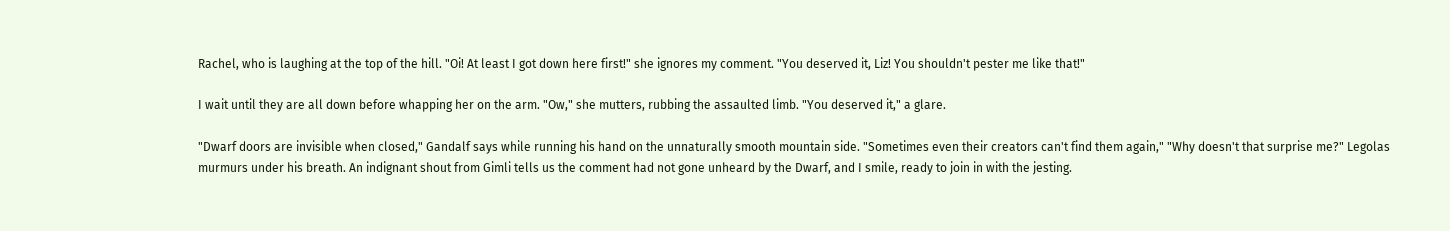Rachel, who is laughing at the top of the hill. "Oi! At least I got down here first!" she ignores my comment. "You deserved it, Liz! You shouldn't pester me like that!"

I wait until they are all down before whapping her on the arm. "Ow," she mutters, rubbing the assaulted limb. "You deserved it," a glare.

"Dwarf doors are invisible when closed," Gandalf says while running his hand on the unnaturally smooth mountain side. "Sometimes even their creators can't find them again," "Why doesn't that surprise me?" Legolas murmurs under his breath. An indignant shout from Gimli tells us the comment had not gone unheard by the Dwarf, and I smile, ready to join in with the jesting.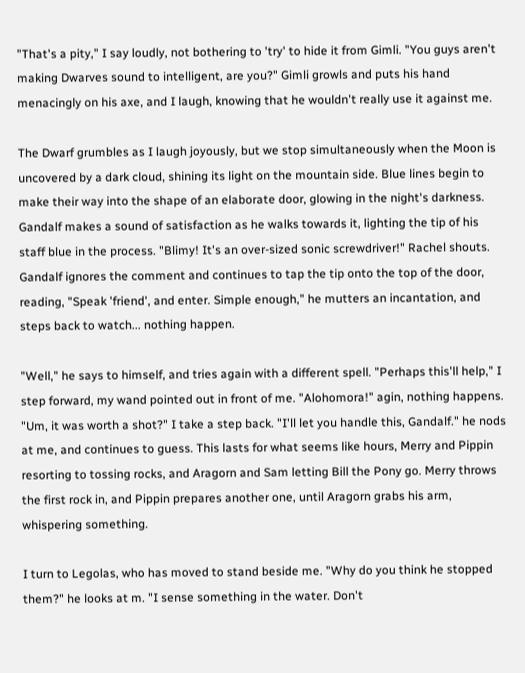"That's a pity," I say loudly, not bothering to 'try' to hide it from Gimli. "You guys aren't making Dwarves sound to intelligent, are you?" Gimli growls and puts his hand menacingly on his axe, and I laugh, knowing that he wouldn't really use it against me.

The Dwarf grumbles as I laugh joyously, but we stop simultaneously when the Moon is uncovered by a dark cloud, shining its light on the mountain side. Blue lines begin to make their way into the shape of an elaborate door, glowing in the night's darkness. Gandalf makes a sound of satisfaction as he walks towards it, lighting the tip of his staff blue in the process. "Blimy! It's an over-sized sonic screwdriver!" Rachel shouts. Gandalf ignores the comment and continues to tap the tip onto the top of the door, reading, "Speak 'friend', and enter. Simple enough," he mutters an incantation, and steps back to watch... nothing happen.

"Well," he says to himself, and tries again with a different spell. "Perhaps this'll help," I step forward, my wand pointed out in front of me. "Alohomora!" agin, nothing happens. "Um, it was worth a shot?" I take a step back. "I'll let you handle this, Gandalf." he nods at me, and continues to guess. This lasts for what seems like hours, Merry and Pippin resorting to tossing rocks, and Aragorn and Sam letting Bill the Pony go. Merry throws the first rock in, and Pippin prepares another one, until Aragorn grabs his arm, whispering something.

I turn to Legolas, who has moved to stand beside me. "Why do you think he stopped them?" he looks at m. "I sense something in the water. Don't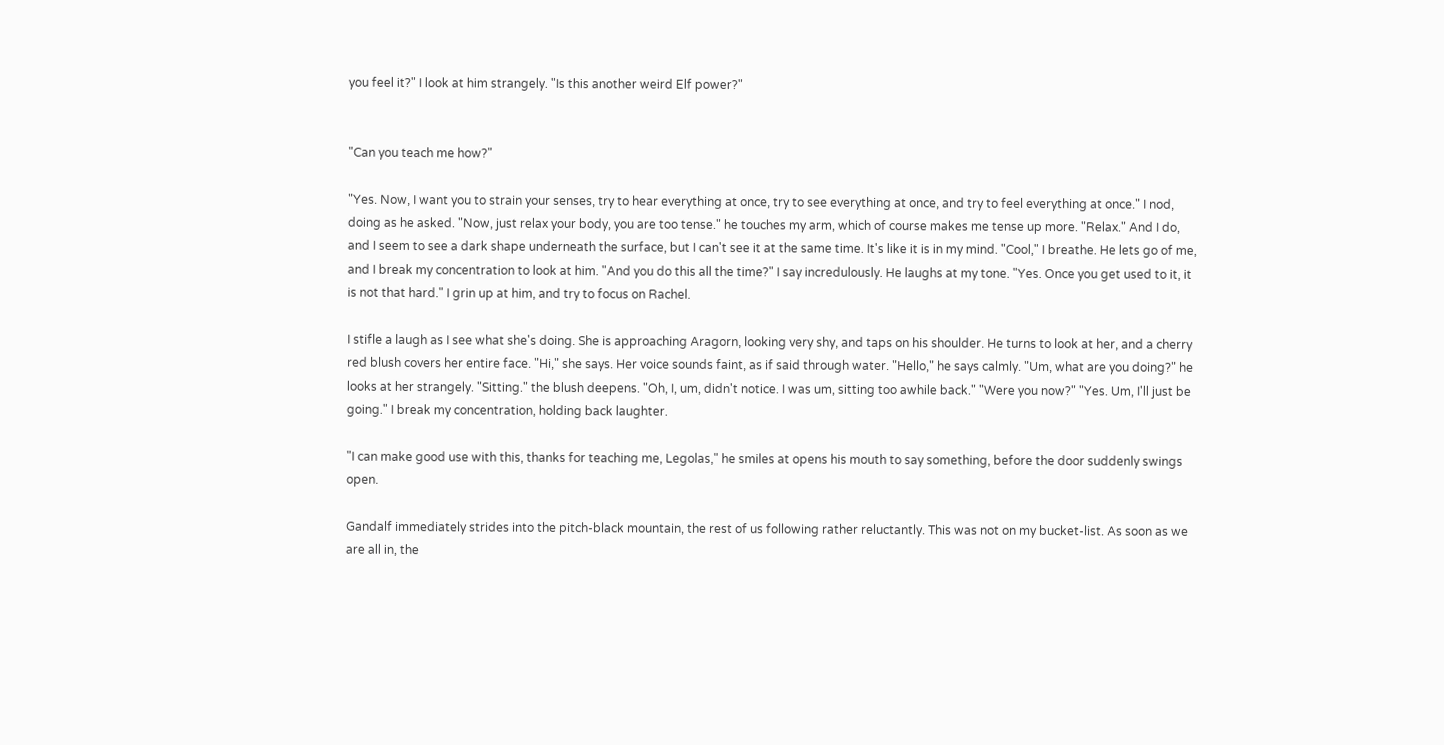you feel it?" I look at him strangely. "Is this another weird Elf power?"


"Can you teach me how?"

"Yes. Now, I want you to strain your senses, try to hear everything at once, try to see everything at once, and try to feel everything at once." I nod, doing as he asked. "Now, just relax your body, you are too tense." he touches my arm, which of course makes me tense up more. "Relax." And I do, and I seem to see a dark shape underneath the surface, but I can't see it at the same time. It's like it is in my mind. "Cool," I breathe. He lets go of me, and I break my concentration to look at him. "And you do this all the time?" I say incredulously. He laughs at my tone. "Yes. Once you get used to it, it is not that hard." I grin up at him, and try to focus on Rachel.

I stifle a laugh as I see what she's doing. She is approaching Aragorn, looking very shy, and taps on his shoulder. He turns to look at her, and a cherry red blush covers her entire face. "Hi," she says. Her voice sounds faint, as if said through water. "Hello," he says calmly. "Um, what are you doing?" he looks at her strangely. "Sitting." the blush deepens. "Oh, I, um, didn't notice. I was um, sitting too awhile back." "Were you now?" "Yes. Um, I'll just be going." I break my concentration, holding back laughter.

"I can make good use with this, thanks for teaching me, Legolas," he smiles at opens his mouth to say something, before the door suddenly swings open.

Gandalf immediately strides into the pitch-black mountain, the rest of us following rather reluctantly. This was not on my bucket-list. As soon as we are all in, the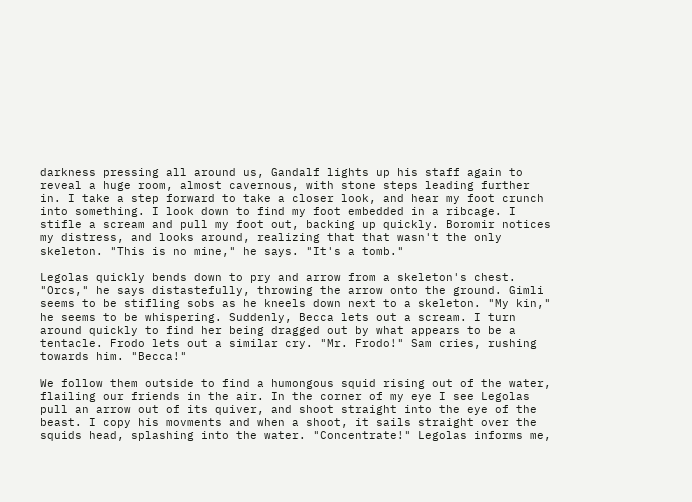darkness pressing all around us, Gandalf lights up his staff again to reveal a huge room, almost cavernous, with stone steps leading further in. I take a step forward to take a closer look, and hear my foot crunch into something. I look down to find my foot embedded in a ribcage. I stifle a scream and pull my foot out, backing up quickly. Boromir notices my distress, and looks around, realizing that that wasn't the only skeleton. "This is no mine," he says. "It's a tomb."

Legolas quickly bends down to pry and arrow from a skeleton's chest. "Orcs," he says distastefully, throwing the arrow onto the ground. Gimli seems to be stifling sobs as he kneels down next to a skeleton. "My kin," he seems to be whispering. Suddenly, Becca lets out a scream. I turn around quickly to find her being dragged out by what appears to be a tentacle. Frodo lets out a similar cry. "Mr. Frodo!" Sam cries, rushing towards him. "Becca!"

We follow them outside to find a humongous squid rising out of the water, flailing our friends in the air. In the corner of my eye I see Legolas pull an arrow out of its quiver, and shoot straight into the eye of the beast. I copy his movments and when a shoot, it sails straight over the squids head, splashing into the water. "Concentrate!" Legolas informs me,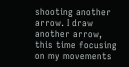shooting another arrow. I draw another arrow, this time focusing on my movements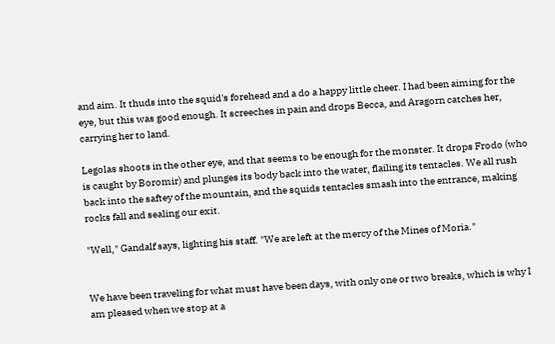and aim. It thuds into the squid's forehead and a do a happy little cheer. I had been aiming for the eye, but this was good enough. It screeches in pain and drops Becca, and Aragorn catches her, carrying her to land.

Legolas shoots in the other eye, and that seems to be enough for the monster. It drops Frodo (who is caught by Boromir) and plunges its body back into the water, flailing its tentacles. We all rush back into the saftey of the mountain, and the squids tentacles smash into the entrance, making rocks fall and sealing our exit.

"Well," Gandalf says, lighting his staff. "We are left at the mercy of the Mines of Moria."


We have been traveling for what must have been days, with only one or two breaks, which is why I am pleased when we stop at a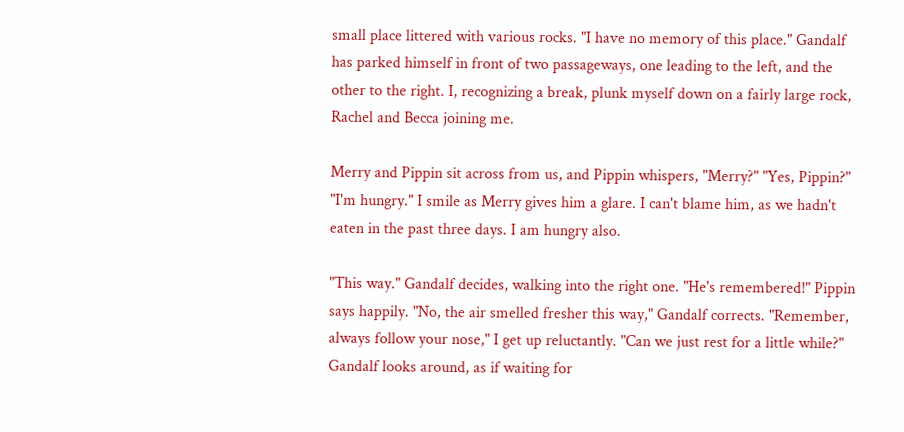small place littered with various rocks. "I have no memory of this place." Gandalf has parked himself in front of two passageways, one leading to the left, and the other to the right. I, recognizing a break, plunk myself down on a fairly large rock, Rachel and Becca joining me.

Merry and Pippin sit across from us, and Pippin whispers, "Merry?" "Yes, Pippin?" "I'm hungry." I smile as Merry gives him a glare. I can't blame him, as we hadn't eaten in the past three days. I am hungry also.

"This way." Gandalf decides, walking into the right one. "He's remembered!" Pippin says happily. "No, the air smelled fresher this way," Gandalf corrects. "Remember, always follow your nose," I get up reluctantly. "Can we just rest for a little while?" Gandalf looks around, as if waiting for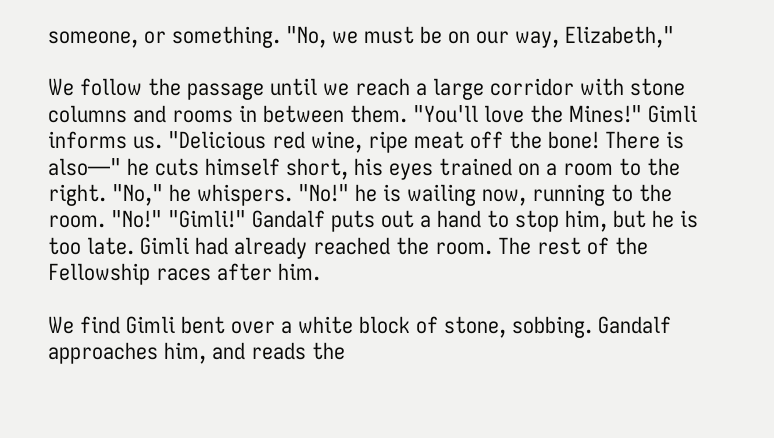someone, or something. "No, we must be on our way, Elizabeth,"

We follow the passage until we reach a large corridor with stone columns and rooms in between them. "You'll love the Mines!" Gimli informs us. "Delicious red wine, ripe meat off the bone! There is also—" he cuts himself short, his eyes trained on a room to the right. "No," he whispers. "No!" he is wailing now, running to the room. "No!" "Gimli!" Gandalf puts out a hand to stop him, but he is too late. Gimli had already reached the room. The rest of the Fellowship races after him.

We find Gimli bent over a white block of stone, sobbing. Gandalf approaches him, and reads the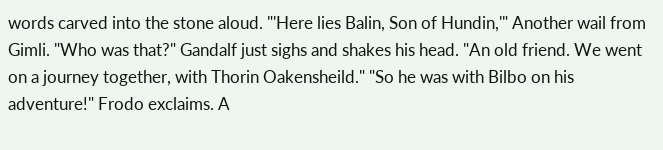words carved into the stone aloud. "'Here lies Balin, Son of Hundin,'" Another wail from Gimli. "Who was that?" Gandalf just sighs and shakes his head. "An old friend. We went on a journey together, with Thorin Oakensheild." "So he was with Bilbo on his adventure!" Frodo exclaims. A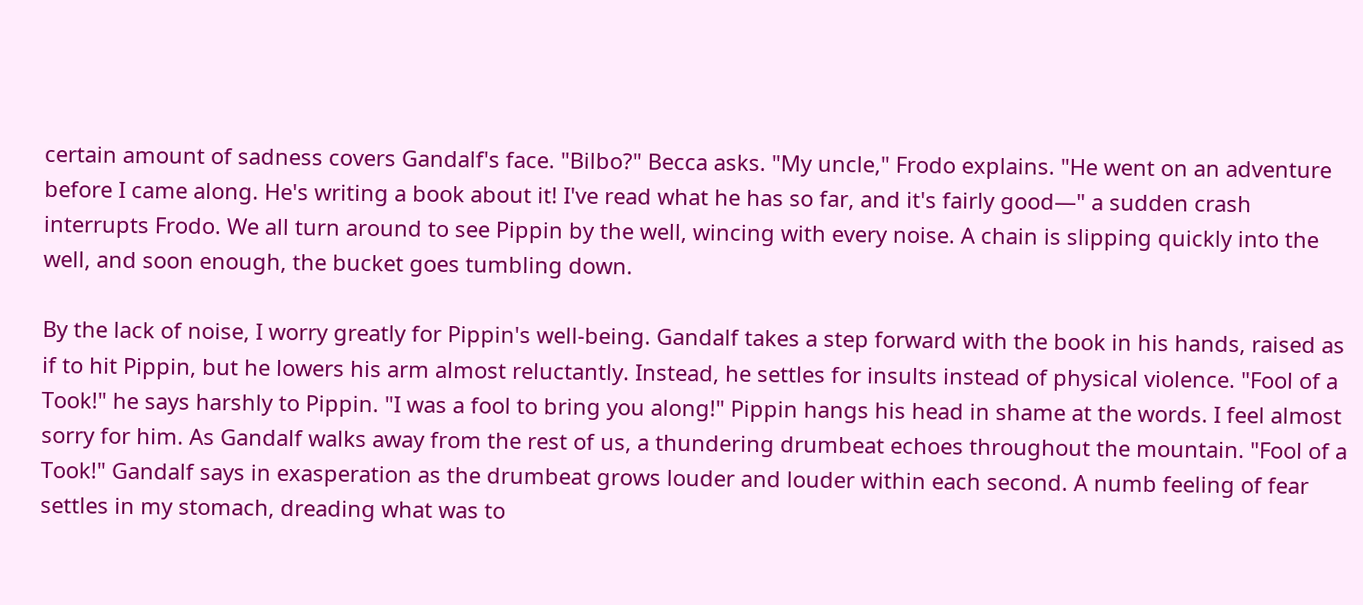certain amount of sadness covers Gandalf's face. "Bilbo?" Becca asks. "My uncle," Frodo explains. "He went on an adventure before I came along. He's writing a book about it! I've read what he has so far, and it's fairly good—" a sudden crash interrupts Frodo. We all turn around to see Pippin by the well, wincing with every noise. A chain is slipping quickly into the well, and soon enough, the bucket goes tumbling down.

By the lack of noise, I worry greatly for Pippin's well-being. Gandalf takes a step forward with the book in his hands, raised as if to hit Pippin, but he lowers his arm almost reluctantly. Instead, he settles for insults instead of physical violence. "Fool of a Took!" he says harshly to Pippin. "I was a fool to bring you along!" Pippin hangs his head in shame at the words. I feel almost sorry for him. As Gandalf walks away from the rest of us, a thundering drumbeat echoes throughout the mountain. "Fool of a Took!" Gandalf says in exasperation as the drumbeat grows louder and louder within each second. A numb feeling of fear settles in my stomach, dreading what was to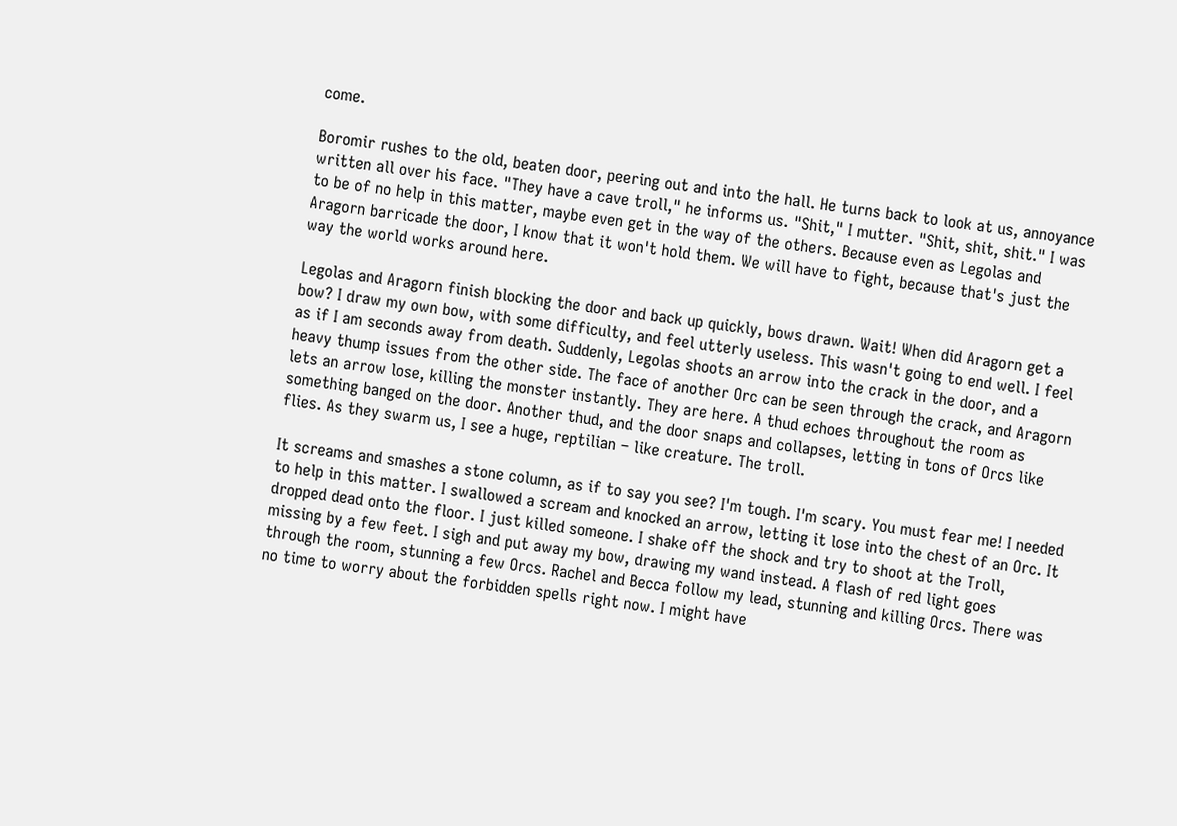come.

Boromir rushes to the old, beaten door, peering out and into the hall. He turns back to look at us, annoyance written all over his face. "They have a cave troll," he informs us. "Shit," I mutter. "Shit, shit, shit." I was to be of no help in this matter, maybe even get in the way of the others. Because even as Legolas and Aragorn barricade the door, I know that it won't hold them. We will have to fight, because that's just the way the world works around here.

Legolas and Aragorn finish blocking the door and back up quickly, bows drawn. Wait! When did Aragorn get a bow? I draw my own bow, with some difficulty, and feel utterly useless. This wasn't going to end well. I feel as if I am seconds away from death. Suddenly, Legolas shoots an arrow into the crack in the door, and a heavy thump issues from the other side. The face of another Orc can be seen through the crack, and Aragorn lets an arrow lose, killing the monster instantly. They are here. A thud echoes throughout the room as something banged on the door. Another thud, and the door snaps and collapses, letting in tons of Orcs like flies. As they swarm us, I see a huge, reptilian – like creature. The troll.

It screams and smashes a stone column, as if to say you see? I'm tough. I'm scary. You must fear me! I needed to help in this matter. I swallowed a scream and knocked an arrow, letting it lose into the chest of an Orc. It dropped dead onto the floor. I just killed someone. I shake off the shock and try to shoot at the Troll, missing by a few feet. I sigh and put away my bow, drawing my wand instead. A flash of red light goes through the room, stunning a few Orcs. Rachel and Becca follow my lead, stunning and killing Orcs. There was no time to worry about the forbidden spells right now. I might have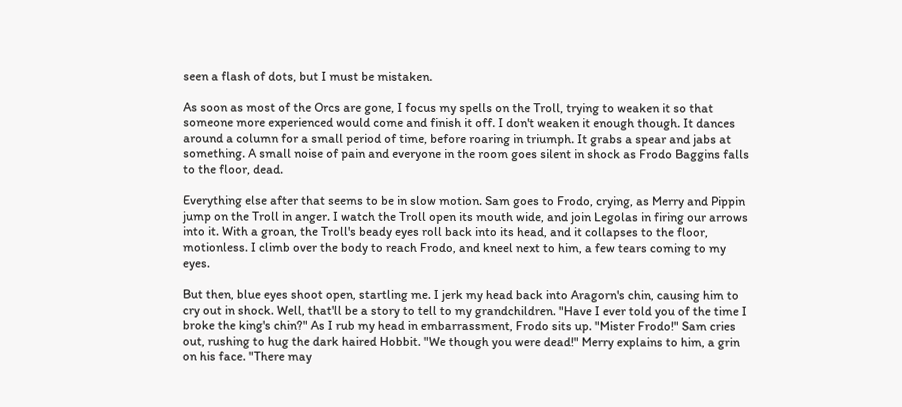seen a flash of dots, but I must be mistaken.

As soon as most of the Orcs are gone, I focus my spells on the Troll, trying to weaken it so that someone more experienced would come and finish it off. I don't weaken it enough though. It dances around a column for a small period of time, before roaring in triumph. It grabs a spear and jabs at something. A small noise of pain and everyone in the room goes silent in shock as Frodo Baggins falls to the floor, dead.

Everything else after that seems to be in slow motion. Sam goes to Frodo, crying, as Merry and Pippin jump on the Troll in anger. I watch the Troll open its mouth wide, and join Legolas in firing our arrows into it. With a groan, the Troll's beady eyes roll back into its head, and it collapses to the floor, motionless. I climb over the body to reach Frodo, and kneel next to him, a few tears coming to my eyes.

But then, blue eyes shoot open, startling me. I jerk my head back into Aragorn's chin, causing him to cry out in shock. Well, that'll be a story to tell to my grandchildren. "Have I ever told you of the time I broke the king's chin?" As I rub my head in embarrassment, Frodo sits up. "Mister Frodo!" Sam cries out, rushing to hug the dark haired Hobbit. "We though you were dead!" Merry explains to him, a grin on his face. "There may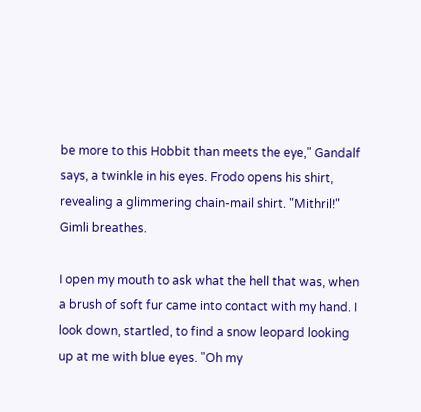be more to this Hobbit than meets the eye," Gandalf says, a twinkle in his eyes. Frodo opens his shirt, revealing a glimmering chain-mail shirt. "Mithril!" Gimli breathes.

I open my mouth to ask what the hell that was, when a brush of soft fur came into contact with my hand. I look down, startled, to find a snow leopard looking up at me with blue eyes. "Oh my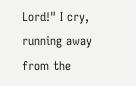Lord!" I cry, running away from the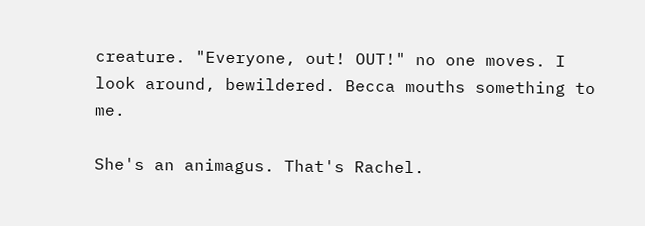creature. "Everyone, out! OUT!" no one moves. I look around, bewildered. Becca mouths something to me.

She's an animagus. That's Rachel.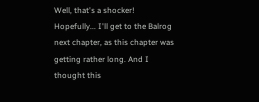Well, that's a shocker! Hopefully... I'll get to the Balrog next chapter, as this chapter was getting rather long. And I thought this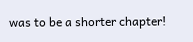was to be a shorter chapter!